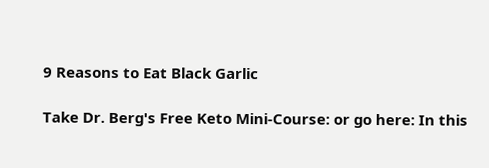9 Reasons to Eat Black Garlic

Take Dr. Berg's Free Keto Mini-Course: or go here: In this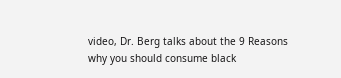video, Dr. Berg talks about the 9 Reasons why you should consume black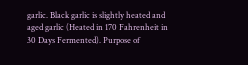garlic. Black garlic is slightly heated and aged garlic (Heated in 170 Fahrenheit in 30 Days Fermented). Purpose of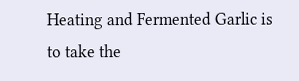Heating and Fermented Garlic is to take the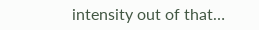intensity out of that…